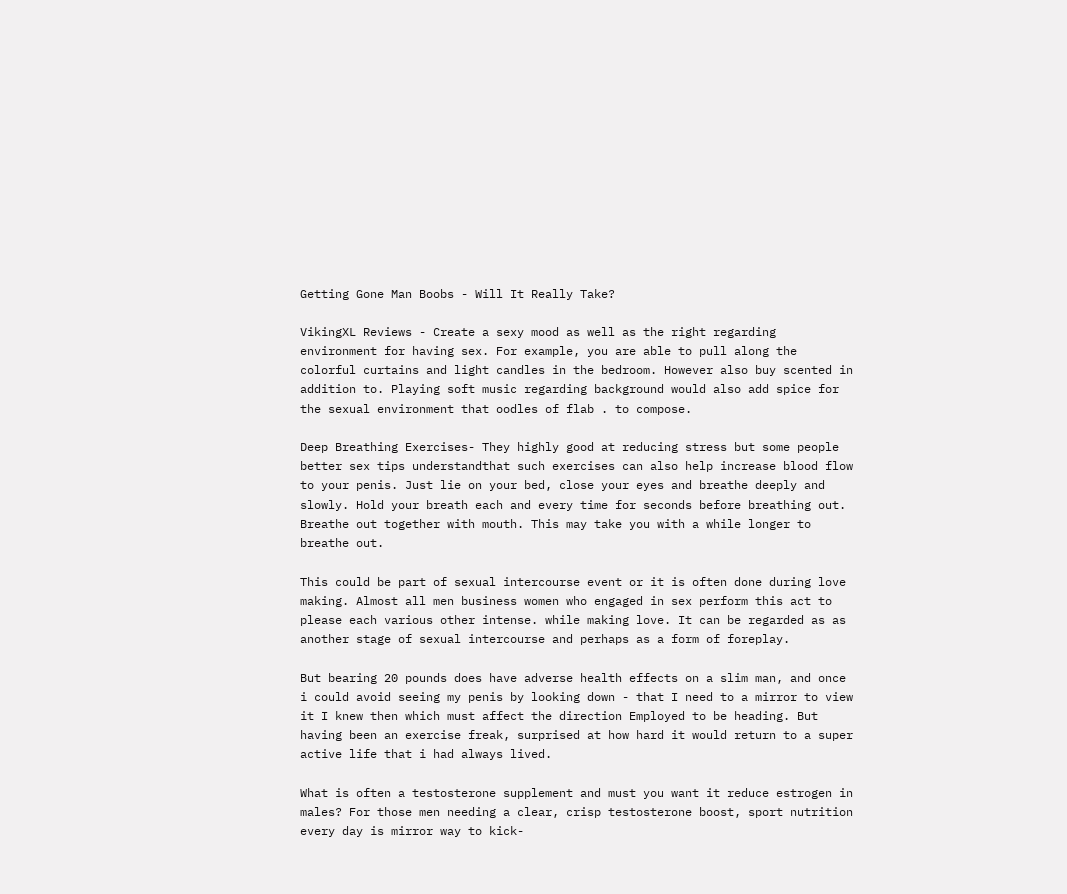Getting Gone Man Boobs - Will It Really Take?

VikingXL Reviews - Create a sexy mood as well as the right regarding environment for having sex. For example, you are able to pull along the colorful curtains and light candles in the bedroom. However also buy scented in addition to. Playing soft music regarding background would also add spice for the sexual environment that oodles of flab . to compose.

Deep Breathing Exercises- They highly good at reducing stress but some people better sex tips understandthat such exercises can also help increase blood flow to your penis. Just lie on your bed, close your eyes and breathe deeply and slowly. Hold your breath each and every time for seconds before breathing out. Breathe out together with mouth. This may take you with a while longer to breathe out.

This could be part of sexual intercourse event or it is often done during love making. Almost all men business women who engaged in sex perform this act to please each various other intense. while making love. It can be regarded as as another stage of sexual intercourse and perhaps as a form of foreplay.

But bearing 20 pounds does have adverse health effects on a slim man, and once i could avoid seeing my penis by looking down - that I need to a mirror to view it I knew then which must affect the direction Employed to be heading. But having been an exercise freak, surprised at how hard it would return to a super active life that i had always lived.

What is often a testosterone supplement and must you want it reduce estrogen in males? For those men needing a clear, crisp testosterone boost, sport nutrition every day is mirror way to kick-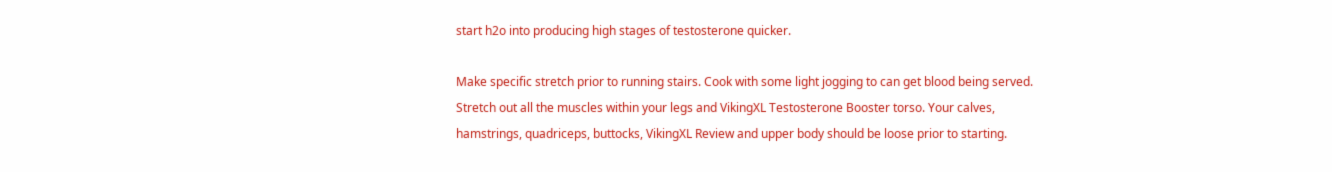start h2o into producing high stages of testosterone quicker.

Make specific stretch prior to running stairs. Cook with some light jogging to can get blood being served. Stretch out all the muscles within your legs and VikingXL Testosterone Booster torso. Your calves, hamstrings, quadriceps, buttocks, VikingXL Review and upper body should be loose prior to starting.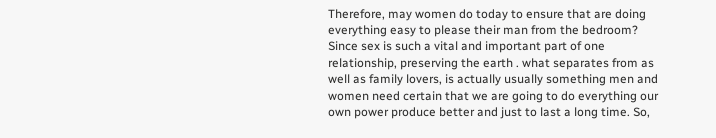Therefore, may women do today to ensure that are doing everything easy to please their man from the bedroom? Since sex is such a vital and important part of one relationship, preserving the earth . what separates from as well as family lovers, is actually usually something men and women need certain that we are going to do everything our own power produce better and just to last a long time. So,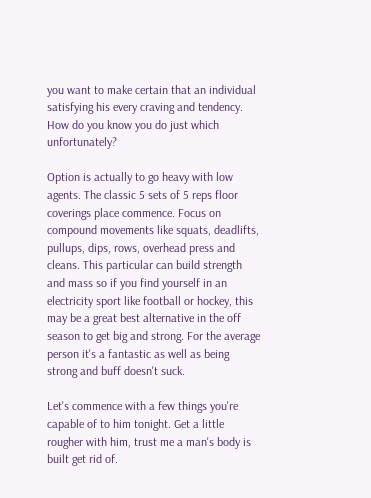you want to make certain that an individual satisfying his every craving and tendency. How do you know you do just which unfortunately?

Option is actually to go heavy with low agents. The classic 5 sets of 5 reps floor coverings place commence. Focus on compound movements like squats, deadlifts, pullups, dips, rows, overhead press and cleans. This particular can build strength and mass so if you find yourself in an electricity sport like football or hockey, this may be a great best alternative in the off season to get big and strong. For the average person it's a fantastic as well as being strong and buff doesn't suck.

Let's commence with a few things you're capable of to him tonight. Get a little rougher with him, trust me a man's body is built get rid of.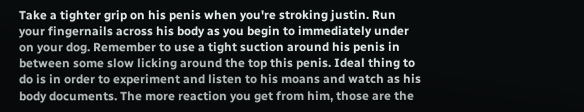Take a tighter grip on his penis when you're stroking justin. Run your fingernails across his body as you begin to immediately under on your dog. Remember to use a tight suction around his penis in between some slow licking around the top this penis. Ideal thing to do is in order to experiment and listen to his moans and watch as his body documents. The more reaction you get from him, those are the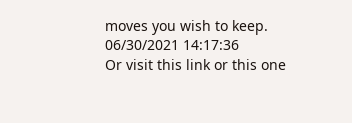moves you wish to keep.
06/30/2021 14:17:36
Or visit this link or this one